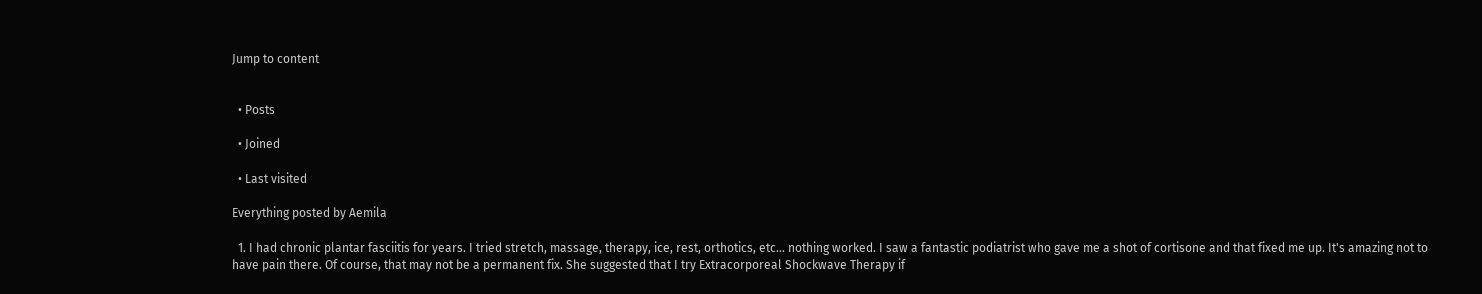Jump to content


  • Posts

  • Joined

  • Last visited

Everything posted by Aemila

  1. I had chronic plantar fasciitis for years. I tried stretch, massage, therapy, ice, rest, orthotics, etc... nothing worked. I saw a fantastic podiatrist who gave me a shot of cortisone and that fixed me up. It's amazing not to have pain there. Of course, that may not be a permanent fix. She suggested that I try Extracorporeal Shockwave Therapy if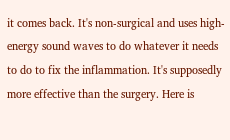it comes back. It's non-surgical and uses high-energy sound waves to do whatever it needs to do to fix the inflammation. It's supposedly more effective than the surgery. Here is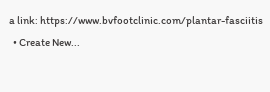a link: https://www.bvfootclinic.com/plantar-fasciitis
  • Create New...